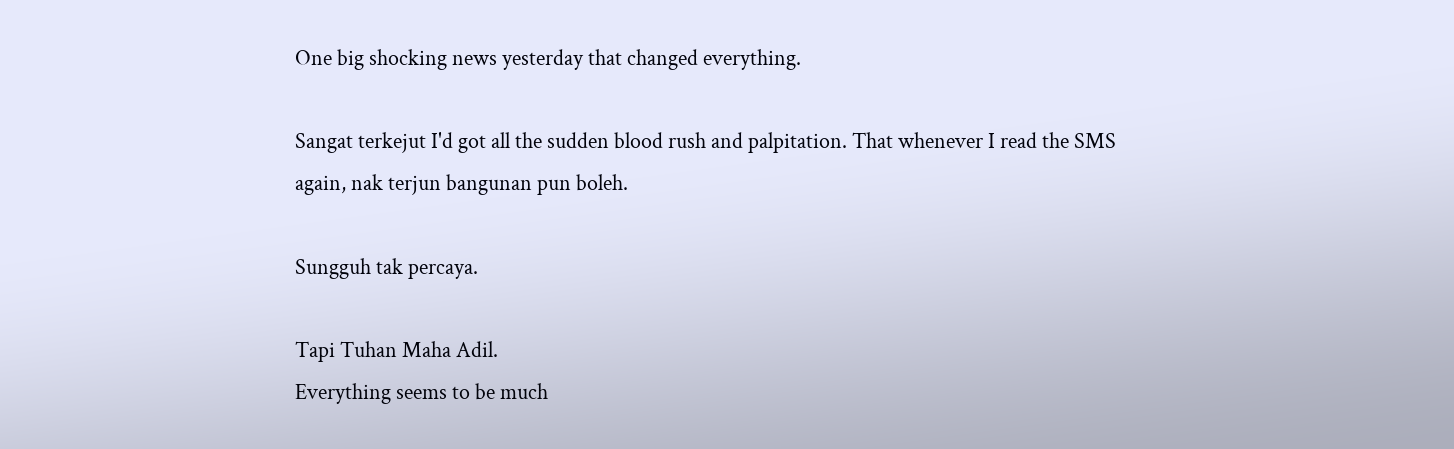One big shocking news yesterday that changed everything.

Sangat terkejut I'd got all the sudden blood rush and palpitation. That whenever I read the SMS again, nak terjun bangunan pun boleh.

Sungguh tak percaya.

Tapi Tuhan Maha Adil.
Everything seems to be much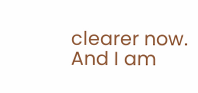clearer now.
And I am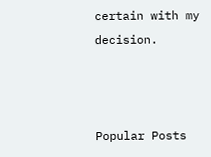certain with my decision.



Popular Posts